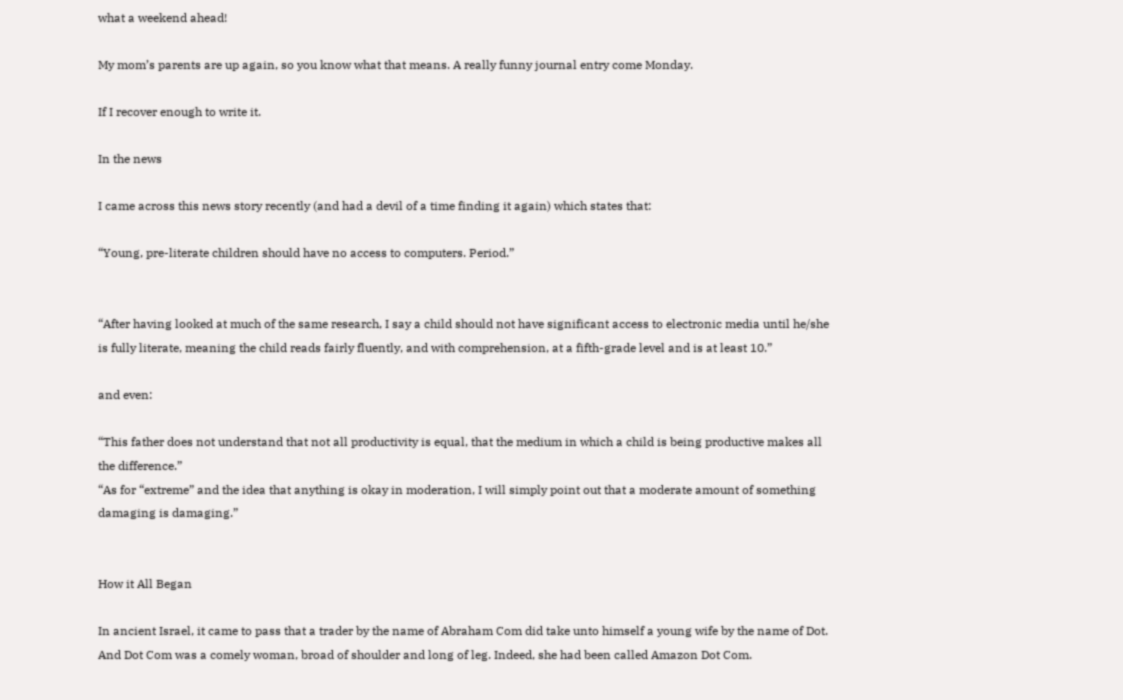what a weekend ahead!

My mom’s parents are up again, so you know what that means. A really funny journal entry come Monday.

If I recover enough to write it.

In the news

I came across this news story recently (and had a devil of a time finding it again) which states that:

“Young, pre-literate children should have no access to computers. Period.”


“After having looked at much of the same research, I say a child should not have significant access to electronic media until he/she is fully literate, meaning the child reads fairly fluently, and with comprehension, at a fifth-grade level and is at least 10.”

and even:

“This father does not understand that not all productivity is equal, that the medium in which a child is being productive makes all the difference.”
“As for “extreme” and the idea that anything is okay in moderation, I will simply point out that a moderate amount of something damaging is damaging.”


How it All Began

In ancient Israel, it came to pass that a trader by the name of Abraham Com did take unto himself a young wife by the name of Dot. And Dot Com was a comely woman, broad of shoulder and long of leg. Indeed, she had been called Amazon Dot Com.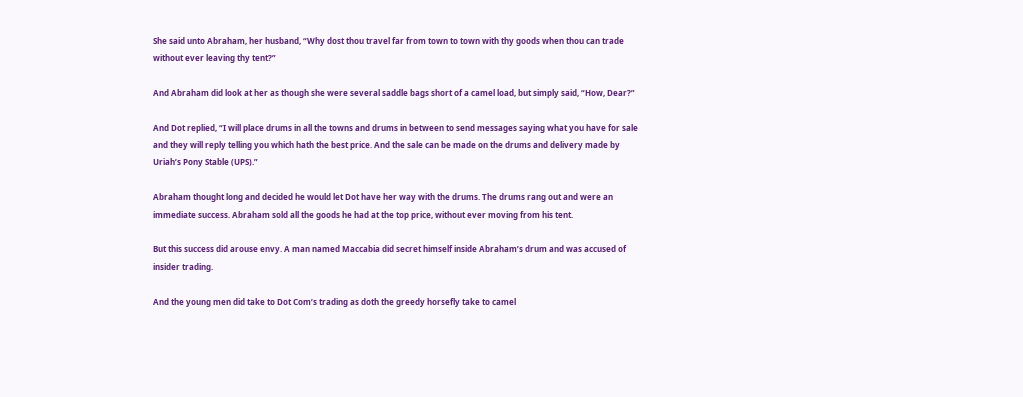She said unto Abraham, her husband, “Why dost thou travel far from town to town with thy goods when thou can trade without ever leaving thy tent?”

And Abraham did look at her as though she were several saddle bags short of a camel load, but simply said, “How, Dear?”

And Dot replied, “I will place drums in all the towns and drums in between to send messages saying what you have for sale and they will reply telling you which hath the best price. And the sale can be made on the drums and delivery made by Uriah’s Pony Stable (UPS).”

Abraham thought long and decided he would let Dot have her way with the drums. The drums rang out and were an immediate success. Abraham sold all the goods he had at the top price, without ever moving from his tent.

But this success did arouse envy. A man named Maccabia did secret himself inside Abraham’s drum and was accused of insider trading.

And the young men did take to Dot Com’s trading as doth the greedy horsefly take to camel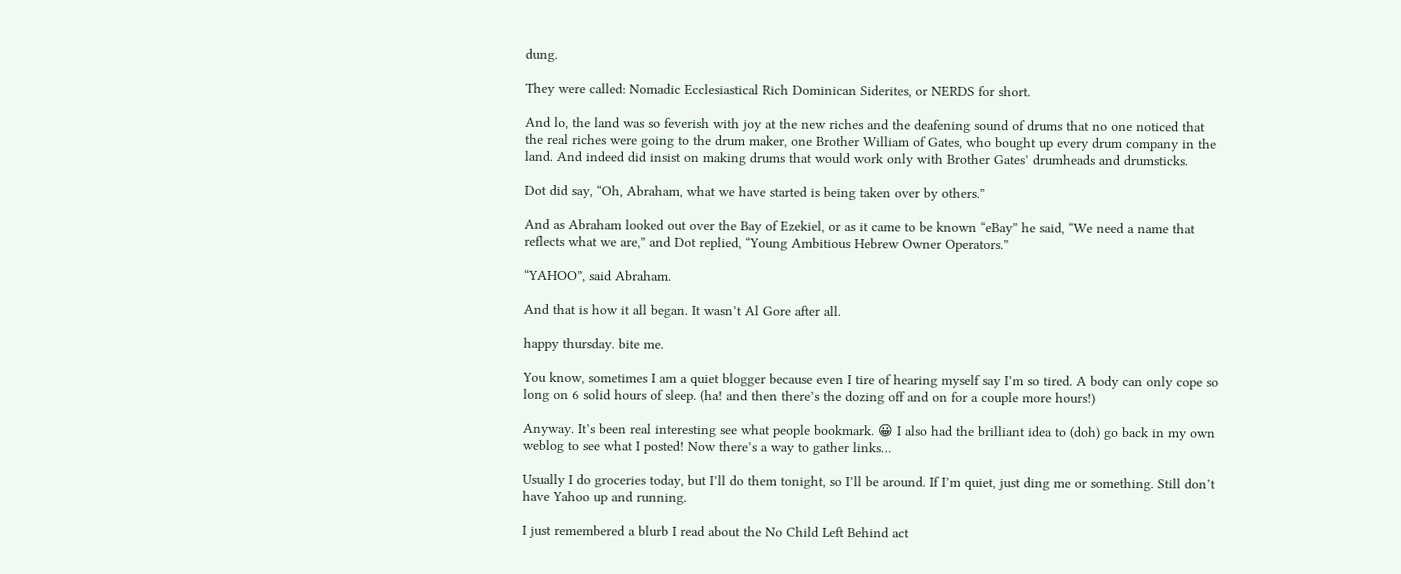dung.

They were called: Nomadic Ecclesiastical Rich Dominican Siderites, or NERDS for short.

And lo, the land was so feverish with joy at the new riches and the deafening sound of drums that no one noticed that the real riches were going to the drum maker, one Brother William of Gates, who bought up every drum company in the land. And indeed did insist on making drums that would work only with Brother Gates’ drumheads and drumsticks.

Dot did say, “Oh, Abraham, what we have started is being taken over by others.”

And as Abraham looked out over the Bay of Ezekiel, or as it came to be known “eBay” he said, “We need a name that reflects what we are,” and Dot replied, “Young Ambitious Hebrew Owner Operators.”

“YAHOO”, said Abraham.

And that is how it all began. It wasn’t Al Gore after all.

happy thursday. bite me.

You know, sometimes I am a quiet blogger because even I tire of hearing myself say I’m so tired. A body can only cope so long on 6 solid hours of sleep. (ha! and then there’s the dozing off and on for a couple more hours!)

Anyway. It’s been real interesting see what people bookmark. 😀 I also had the brilliant idea to (doh) go back in my own weblog to see what I posted! Now there’s a way to gather links…

Usually I do groceries today, but I’ll do them tonight, so I’ll be around. If I’m quiet, just ding me or something. Still don’t have Yahoo up and running.

I just remembered a blurb I read about the No Child Left Behind act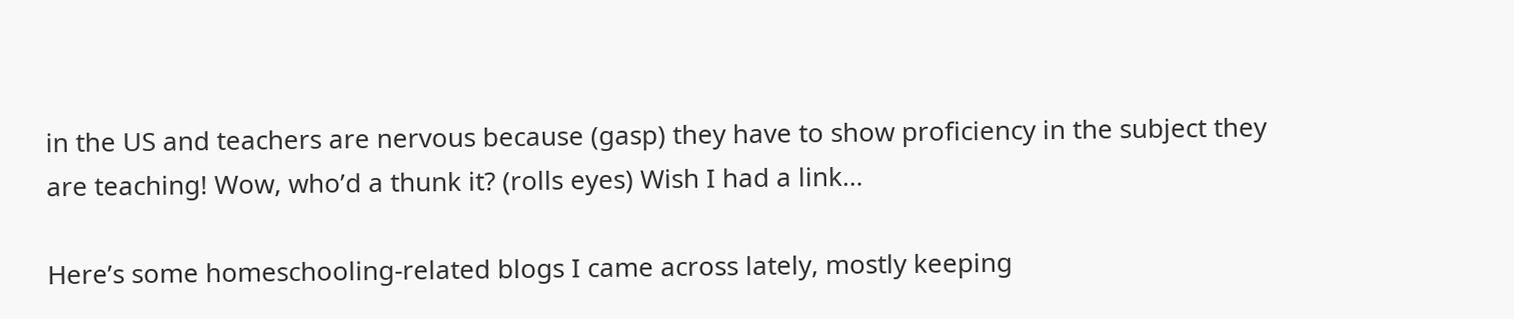in the US and teachers are nervous because (gasp) they have to show proficiency in the subject they are teaching! Wow, who’d a thunk it? (rolls eyes) Wish I had a link…

Here’s some homeschooling-related blogs I came across lately, mostly keeping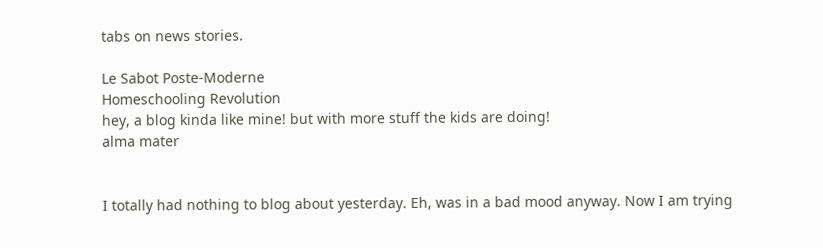tabs on news stories.

Le Sabot Poste-Moderne
Homeschooling Revolution
hey, a blog kinda like mine! but with more stuff the kids are doing!
alma mater


I totally had nothing to blog about yesterday. Eh, was in a bad mood anyway. Now I am trying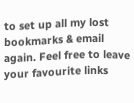to set up all my lost bookmarks & email again. Feel free to leave your favourite links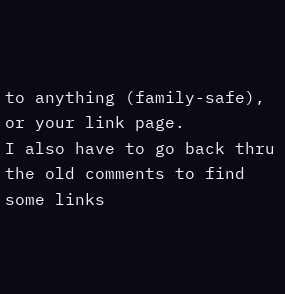to anything (family-safe), or your link page.
I also have to go back thru the old comments to find some links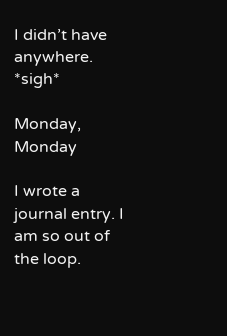I didn’t have anywhere. *sigh*

Monday, Monday

I wrote a journal entry. I am so out of the loop.